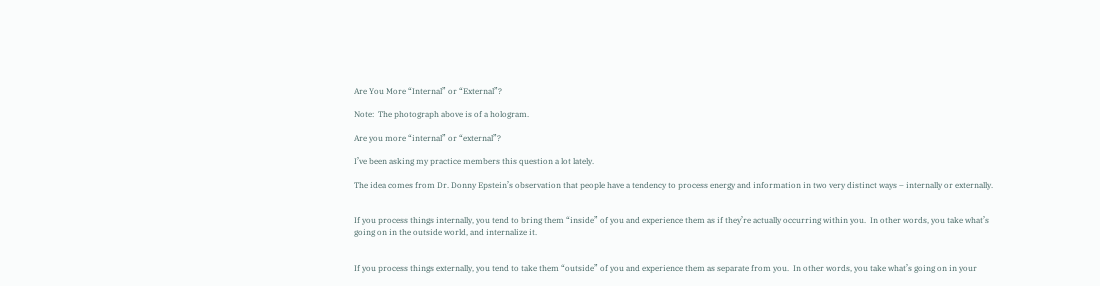Are You More “Internal” or “External”?

Note:  The photograph above is of a hologram.

Are you more “internal” or “external”?

I’ve been asking my practice members this question a lot lately.

The idea comes from Dr. Donny Epstein’s observation that people have a tendency to process energy and information in two very distinct ways – internally or externally.


If you process things internally, you tend to bring them “inside” of you and experience them as if they’re actually occurring within you.  In other words, you take what’s going on in the outside world, and internalize it.


If you process things externally, you tend to take them “outside” of you and experience them as separate from you.  In other words, you take what’s going on in your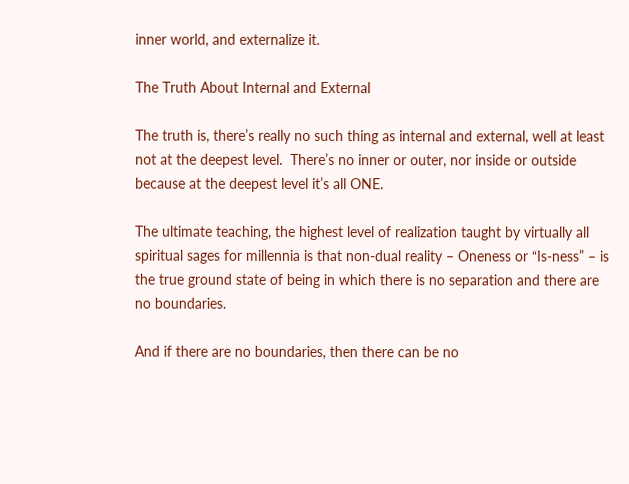inner world, and externalize it.

The Truth About Internal and External

The truth is, there’s really no such thing as internal and external, well at least not at the deepest level.  There’s no inner or outer, nor inside or outside because at the deepest level it’s all ONE.

The ultimate teaching, the highest level of realization taught by virtually all spiritual sages for millennia is that non-dual reality – Oneness or “Is-ness” – is the true ground state of being in which there is no separation and there are no boundaries.

And if there are no boundaries, then there can be no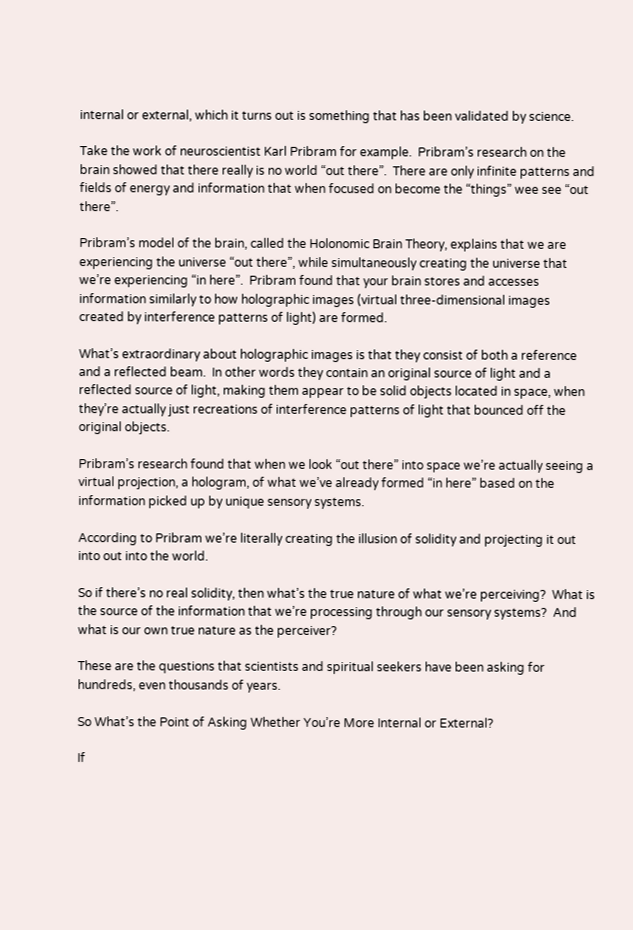internal or external, which it turns out is something that has been validated by science.

Take the work of neuroscientist Karl Pribram for example.  Pribram’s research on the brain showed that there really is no world “out there”.  There are only infinite patterns and fields of energy and information that when focused on become the “things” wee see “out there”.

Pribram’s model of the brain, called the Holonomic Brain Theory, explains that we are experiencing the universe “out there”, while simultaneously creating the universe that we’re experiencing “in here”.  Pribram found that your brain stores and accesses information similarly to how holographic images (virtual three-dimensional images created by interference patterns of light) are formed.

What’s extraordinary about holographic images is that they consist of both a reference and a reflected beam.  In other words they contain an original source of light and a reflected source of light, making them appear to be solid objects located in space, when they’re actually just recreations of interference patterns of light that bounced off the original objects.

Pribram’s research found that when we look “out there” into space we’re actually seeing a virtual projection, a hologram, of what we’ve already formed “in here” based on the information picked up by unique sensory systems.

According to Pribram we’re literally creating the illusion of solidity and projecting it out into out into the world.

So if there’s no real solidity, then what’s the true nature of what we’re perceiving?  What is the source of the information that we’re processing through our sensory systems?  And what is our own true nature as the perceiver?

These are the questions that scientists and spiritual seekers have been asking for hundreds, even thousands of years.

So What’s the Point of Asking Whether You’re More Internal or External?

If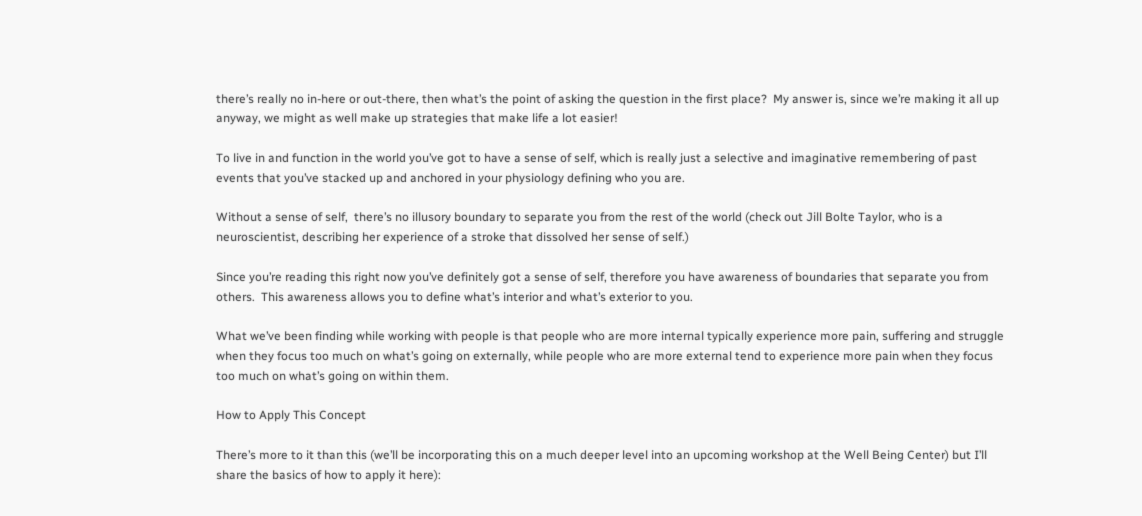there’s really no in-here or out-there, then what’s the point of asking the question in the first place?  My answer is, since we’re making it all up anyway, we might as well make up strategies that make life a lot easier!

To live in and function in the world you’ve got to have a sense of self, which is really just a selective and imaginative remembering of past events that you’ve stacked up and anchored in your physiology defining who you are.

Without a sense of self,  there’s no illusory boundary to separate you from the rest of the world (check out Jill Bolte Taylor, who is a neuroscientist, describing her experience of a stroke that dissolved her sense of self.)

Since you’re reading this right now you’ve definitely got a sense of self, therefore you have awareness of boundaries that separate you from others.  This awareness allows you to define what’s interior and what’s exterior to you.

What we’ve been finding while working with people is that people who are more internal typically experience more pain, suffering and struggle when they focus too much on what’s going on externally, while people who are more external tend to experience more pain when they focus too much on what’s going on within them.

How to Apply This Concept

There’s more to it than this (we’ll be incorporating this on a much deeper level into an upcoming workshop at the Well Being Center) but I’ll share the basics of how to apply it here):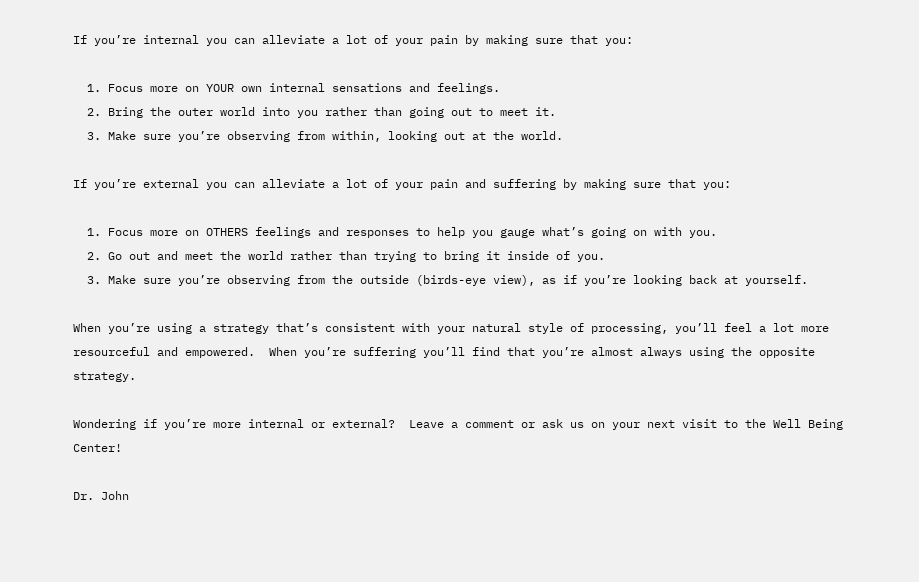If you’re internal you can alleviate a lot of your pain by making sure that you:

  1. Focus more on YOUR own internal sensations and feelings.
  2. Bring the outer world into you rather than going out to meet it.
  3. Make sure you’re observing from within, looking out at the world.

If you’re external you can alleviate a lot of your pain and suffering by making sure that you:

  1. Focus more on OTHERS feelings and responses to help you gauge what’s going on with you.
  2. Go out and meet the world rather than trying to bring it inside of you.
  3. Make sure you’re observing from the outside (birds-eye view), as if you’re looking back at yourself.

When you’re using a strategy that’s consistent with your natural style of processing, you’ll feel a lot more resourceful and empowered.  When you’re suffering you’ll find that you’re almost always using the opposite strategy.

Wondering if you’re more internal or external?  Leave a comment or ask us on your next visit to the Well Being Center!

Dr. John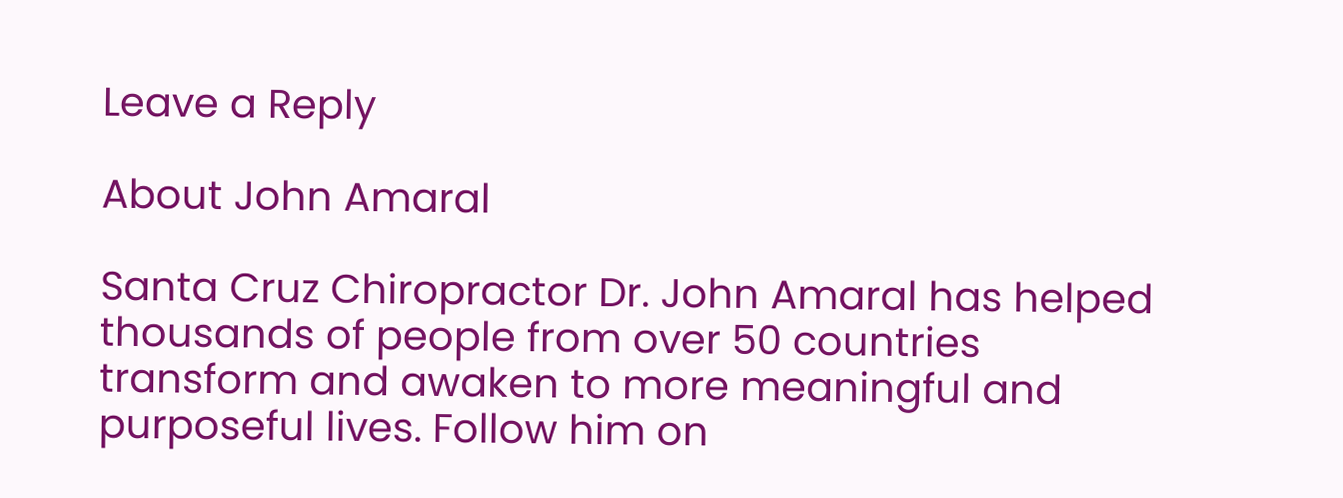Leave a Reply

About John Amaral

Santa Cruz Chiropractor Dr. John Amaral has helped thousands of people from over 50 countries transform and awaken to more meaningful and purposeful lives. Follow him on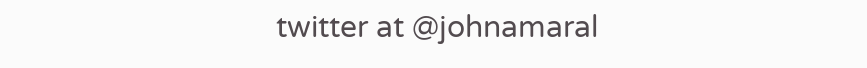twitter at @johnamaral